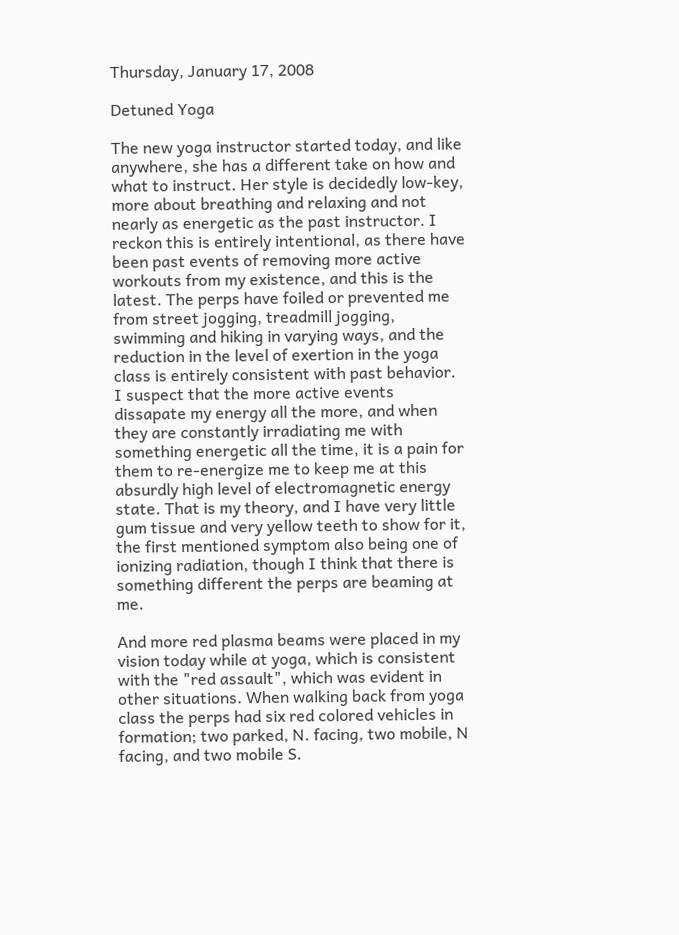Thursday, January 17, 2008

Detuned Yoga

The new yoga instructor started today, and like anywhere, she has a different take on how and what to instruct. Her style is decidedly low-key, more about breathing and relaxing and not nearly as energetic as the past instructor. I reckon this is entirely intentional, as there have been past events of removing more active workouts from my existence, and this is the latest. The perps have foiled or prevented me from street jogging, treadmill jogging, swimming and hiking in varying ways, and the reduction in the level of exertion in the yoga class is entirely consistent with past behavior. I suspect that the more active events dissapate my energy all the more, and when they are constantly irradiating me with something energetic all the time, it is a pain for them to re-energize me to keep me at this absurdly high level of electromagnetic energy state. That is my theory, and I have very little gum tissue and very yellow teeth to show for it, the first mentioned symptom also being one of ionizing radiation, though I think that there is something different the perps are beaming at me.

And more red plasma beams were placed in my vision today while at yoga, which is consistent with the "red assault", which was evident in other situations. When walking back from yoga class the perps had six red colored vehicles in formation; two parked, N. facing, two mobile, N facing, and two mobile S.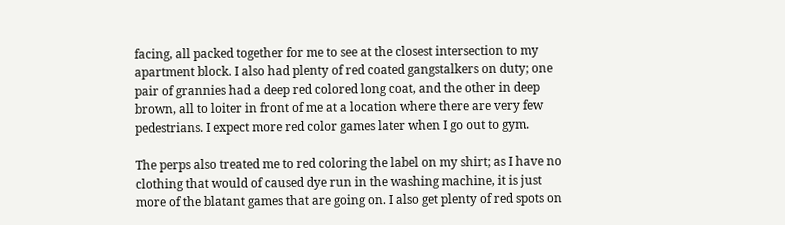facing, all packed together for me to see at the closest intersection to my apartment block. I also had plenty of red coated gangstalkers on duty; one pair of grannies had a deep red colored long coat, and the other in deep brown, all to loiter in front of me at a location where there are very few pedestrians. I expect more red color games later when I go out to gym.

The perps also treated me to red coloring the label on my shirt; as I have no clothing that would of caused dye run in the washing machine, it is just more of the blatant games that are going on. I also get plenty of red spots on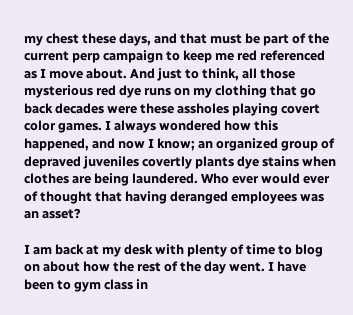my chest these days, and that must be part of the current perp campaign to keep me red referenced as I move about. And just to think, all those mysterious red dye runs on my clothing that go back decades were these assholes playing covert color games. I always wondered how this happened, and now I know; an organized group of depraved juveniles covertly plants dye stains when clothes are being laundered. Who ever would ever of thought that having deranged employees was an asset?

I am back at my desk with plenty of time to blog on about how the rest of the day went. I have been to gym class in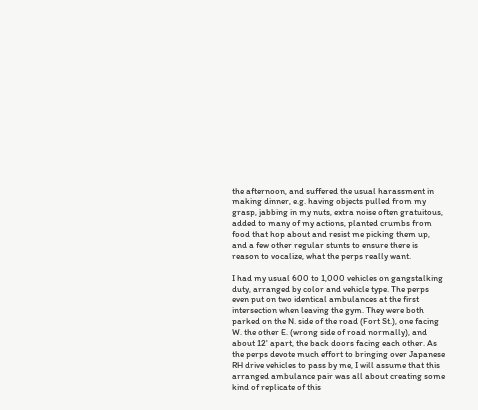the afternoon, and suffered the usual harassment in making dinner, e.g. having objects pulled from my grasp, jabbing in my nuts, extra noise often gratuitous, added to many of my actions, planted crumbs from food that hop about and resist me picking them up, and a few other regular stunts to ensure there is reason to vocalize, what the perps really want.

I had my usual 600 to 1,000 vehicles on gangstalking duty, arranged by color and vehicle type. The perps even put on two identical ambulances at the first intersection when leaving the gym. They were both parked on the N. side of the road (Fort St.), one facing W. the other E. (wrong side of road normally), and about 12' apart, the back doors facing each other. As the perps devote much effort to bringing over Japanese RH drive vehicles to pass by me, I will assume that this arranged ambulance pair was all about creating some kind of replicate of this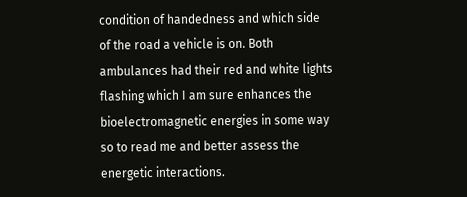condition of handedness and which side of the road a vehicle is on. Both ambulances had their red and white lights flashing which I am sure enhances the bioelectromagnetic energies in some way so to read me and better assess the energetic interactions.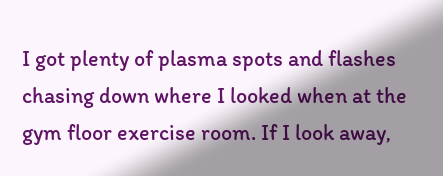I got plenty of plasma spots and flashes chasing down where I looked when at the gym floor exercise room. If I look away,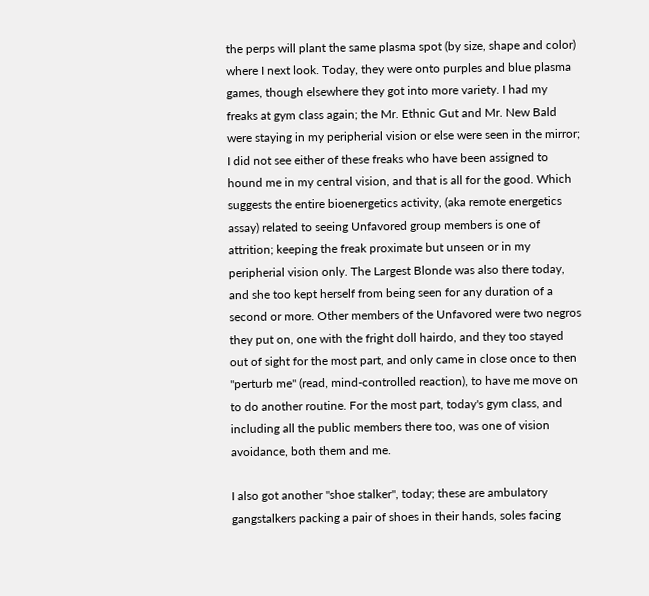the perps will plant the same plasma spot (by size, shape and color) where I next look. Today, they were onto purples and blue plasma games, though elsewhere they got into more variety. I had my freaks at gym class again; the Mr. Ethnic Gut and Mr. New Bald were staying in my peripherial vision or else were seen in the mirror; I did not see either of these freaks who have been assigned to hound me in my central vision, and that is all for the good. Which suggests the entire bioenergetics activity, (aka remote energetics assay) related to seeing Unfavored group members is one of attrition; keeping the freak proximate but unseen or in my peripherial vision only. The Largest Blonde was also there today, and she too kept herself from being seen for any duration of a second or more. Other members of the Unfavored were two negros they put on, one with the fright doll hairdo, and they too stayed out of sight for the most part, and only came in close once to then "perturb me" (read, mind-controlled reaction), to have me move on to do another routine. For the most part, today's gym class, and including all the public members there too, was one of vision avoidance, both them and me.

I also got another "shoe stalker", today; these are ambulatory gangstalkers packing a pair of shoes in their hands, soles facing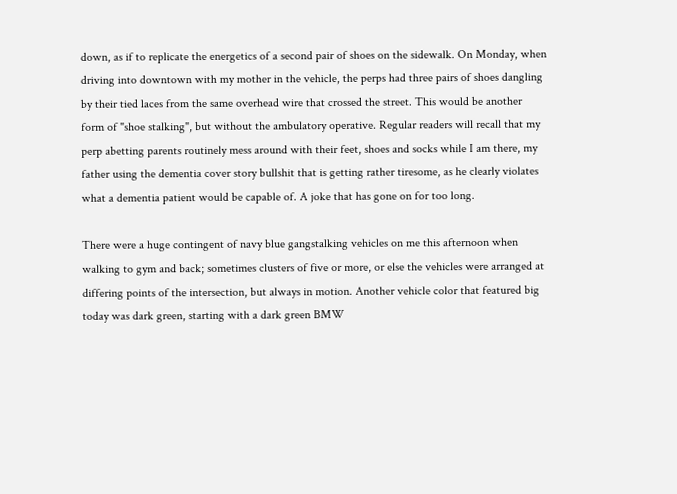down, as if to replicate the energetics of a second pair of shoes on the sidewalk. On Monday, when driving into downtown with my mother in the vehicle, the perps had three pairs of shoes dangling by their tied laces from the same overhead wire that crossed the street. This would be another form of "shoe stalking", but without the ambulatory operative. Regular readers will recall that my perp abetting parents routinely mess around with their feet, shoes and socks while I am there, my father using the dementia cover story bullshit that is getting rather tiresome, as he clearly violates what a dementia patient would be capable of. A joke that has gone on for too long.

There were a huge contingent of navy blue gangstalking vehicles on me this afternoon when walking to gym and back; sometimes clusters of five or more, or else the vehicles were arranged at differing points of the intersection, but always in motion. Another vehicle color that featured big today was dark green, starting with a dark green BMW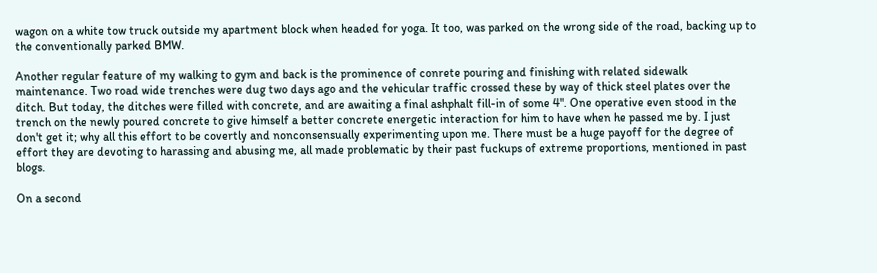wagon on a white tow truck outside my apartment block when headed for yoga. It too, was parked on the wrong side of the road, backing up to the conventionally parked BMW.

Another regular feature of my walking to gym and back is the prominence of conrete pouring and finishing with related sidewalk maintenance. Two road wide trenches were dug two days ago and the vehicular traffic crossed these by way of thick steel plates over the ditch. But today, the ditches were filled with concrete, and are awaiting a final ashphalt fill-in of some 4". One operative even stood in the trench on the newly poured concrete to give himself a better concrete energetic interaction for him to have when he passed me by. I just don't get it; why all this effort to be covertly and nonconsensually experimenting upon me. There must be a huge payoff for the degree of effort they are devoting to harassing and abusing me, all made problematic by their past fuckups of extreme proportions, mentioned in past blogs.

On a second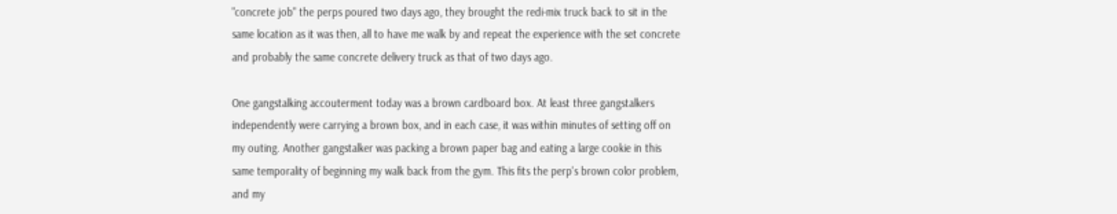"concrete job" the perps poured two days ago, they brought the redi-mix truck back to sit in the same location as it was then, all to have me walk by and repeat the experience with the set concrete and probably the same concrete delivery truck as that of two days ago.

One gangstalking accouterment today was a brown cardboard box. At least three gangstalkers independently were carrying a brown box, and in each case, it was within minutes of setting off on my outing. Another gangstalker was packing a brown paper bag and eating a large cookie in this same temporality of beginning my walk back from the gym. This fits the perp's brown color problem, and my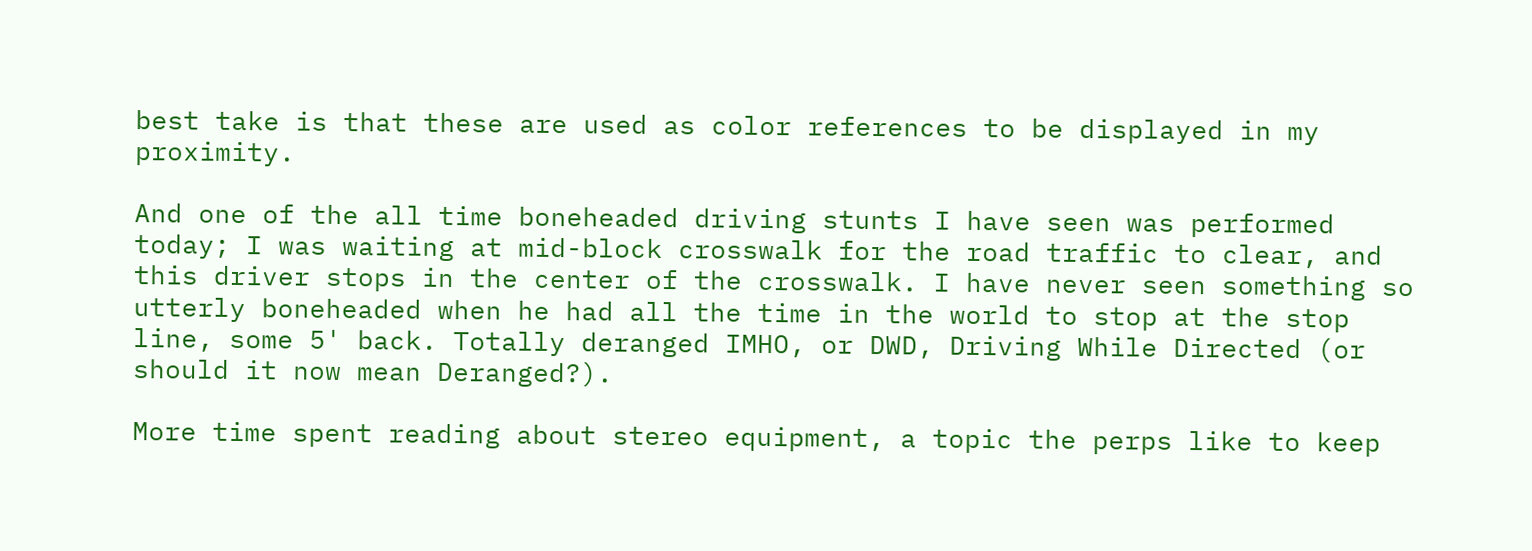best take is that these are used as color references to be displayed in my proximity.

And one of the all time boneheaded driving stunts I have seen was performed today; I was waiting at mid-block crosswalk for the road traffic to clear, and this driver stops in the center of the crosswalk. I have never seen something so utterly boneheaded when he had all the time in the world to stop at the stop line, some 5' back. Totally deranged IMHO, or DWD, Driving While Directed (or should it now mean Deranged?).

More time spent reading about stereo equipment, a topic the perps like to keep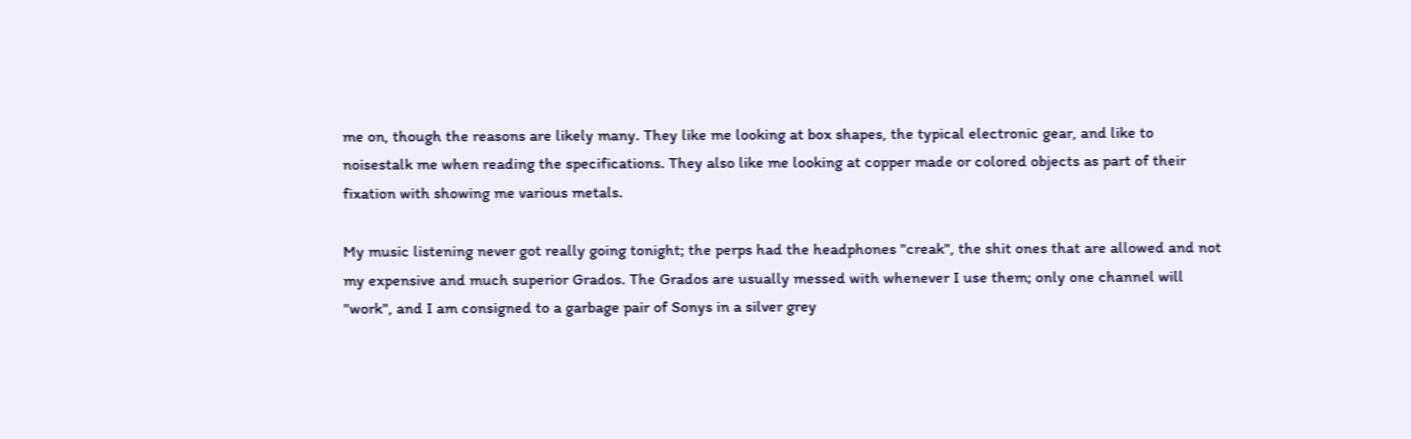me on, though the reasons are likely many. They like me looking at box shapes, the typical electronic gear, and like to noisestalk me when reading the specifications. They also like me looking at copper made or colored objects as part of their fixation with showing me various metals.

My music listening never got really going tonight; the perps had the headphones "creak", the shit ones that are allowed and not my expensive and much superior Grados. The Grados are usually messed with whenever I use them; only one channel will "work", and I am consigned to a garbage pair of Sonys in a silver grey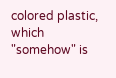colored plastic, which "somehow" is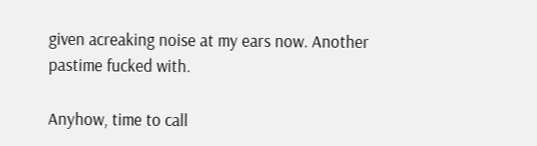given acreaking noise at my ears now. Another pastime fucked with.

Anyhow, time to call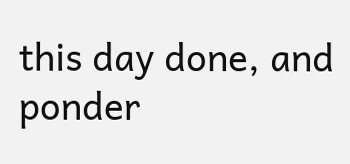this day done, and ponder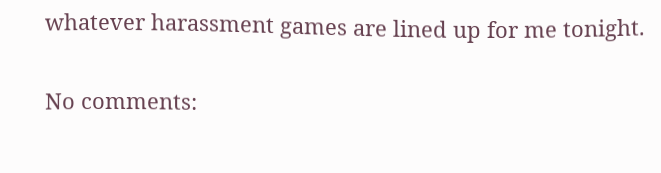whatever harassment games are lined up for me tonight.

No comments: